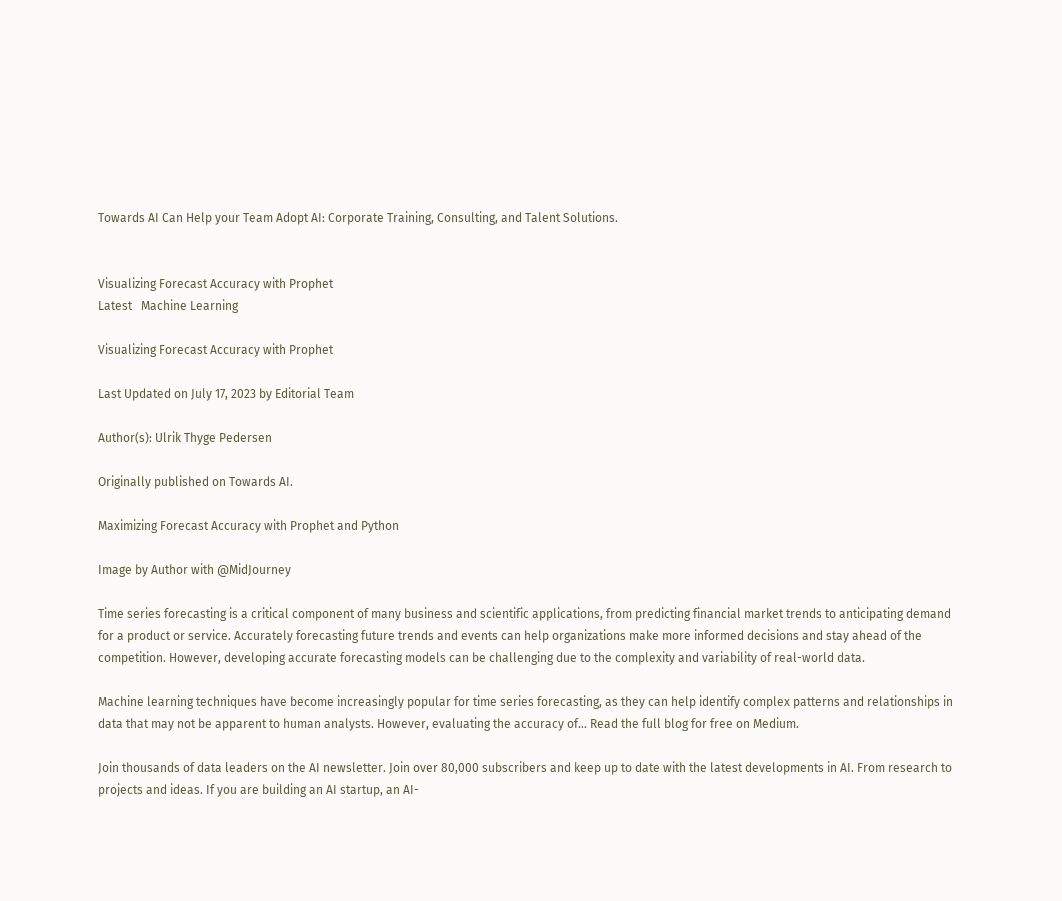Towards AI Can Help your Team Adopt AI: Corporate Training, Consulting, and Talent Solutions.


Visualizing Forecast Accuracy with Prophet
Latest   Machine Learning

Visualizing Forecast Accuracy with Prophet

Last Updated on July 17, 2023 by Editorial Team

Author(s): Ulrik Thyge Pedersen

Originally published on Towards AI.

Maximizing Forecast Accuracy with Prophet and Python

Image by Author with @MidJourney

Time series forecasting is a critical component of many business and scientific applications, from predicting financial market trends to anticipating demand for a product or service. Accurately forecasting future trends and events can help organizations make more informed decisions and stay ahead of the competition. However, developing accurate forecasting models can be challenging due to the complexity and variability of real-world data.

Machine learning techniques have become increasingly popular for time series forecasting, as they can help identify complex patterns and relationships in data that may not be apparent to human analysts. However, evaluating the accuracy of… Read the full blog for free on Medium.

Join thousands of data leaders on the AI newsletter. Join over 80,000 subscribers and keep up to date with the latest developments in AI. From research to projects and ideas. If you are building an AI startup, an AI-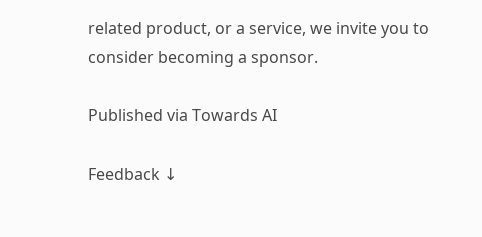related product, or a service, we invite you to consider becoming a sponsor.

Published via Towards AI

Feedback ↓